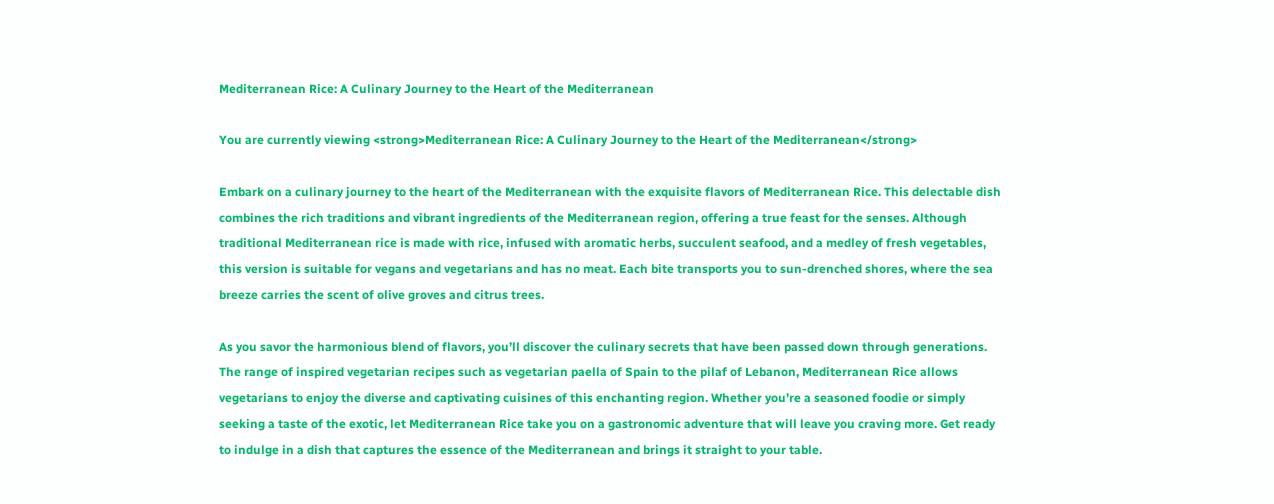Mediterranean Rice: A Culinary Journey to the Heart of the Mediterranean

You are currently viewing <strong>Mediterranean Rice: A Culinary Journey to the Heart of the Mediterranean</strong>

Embark on a culinary journey to the heart of the Mediterranean with the exquisite flavors of Mediterranean Rice. This delectable dish combines the rich traditions and vibrant ingredients of the Mediterranean region, offering a true feast for the senses. Although traditional Mediterranean rice is made with rice, infused with aromatic herbs, succulent seafood, and a medley of fresh vegetables, this version is suitable for vegans and vegetarians and has no meat. Each bite transports you to sun-drenched shores, where the sea breeze carries the scent of olive groves and citrus trees.

As you savor the harmonious blend of flavors, you’ll discover the culinary secrets that have been passed down through generations. The range of inspired vegetarian recipes such as vegetarian paella of Spain to the pilaf of Lebanon, Mediterranean Rice allows vegetarians to enjoy the diverse and captivating cuisines of this enchanting region. Whether you’re a seasoned foodie or simply seeking a taste of the exotic, let Mediterranean Rice take you on a gastronomic adventure that will leave you craving more. Get ready to indulge in a dish that captures the essence of the Mediterranean and brings it straight to your table.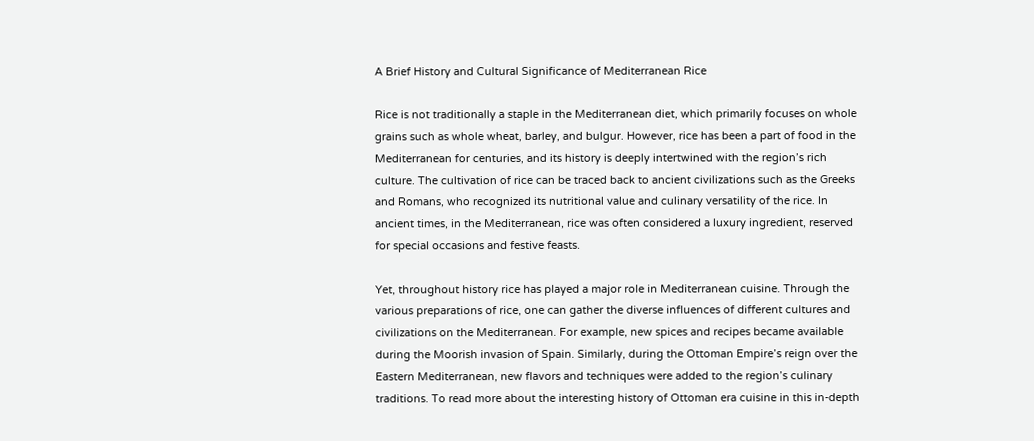A Brief History and Cultural Significance of Mediterranean Rice

Rice is not traditionally a staple in the Mediterranean diet, which primarily focuses on whole grains such as whole wheat, barley, and bulgur. However, rice has been a part of food in the Mediterranean for centuries, and its history is deeply intertwined with the region’s rich culture. The cultivation of rice can be traced back to ancient civilizations such as the Greeks and Romans, who recognized its nutritional value and culinary versatility of the rice. In ancient times, in the Mediterranean, rice was often considered a luxury ingredient, reserved for special occasions and festive feasts.

Yet, throughout history rice has played a major role in Mediterranean cuisine. Through the various preparations of rice, one can gather the diverse influences of different cultures and civilizations on the Mediterranean. For example, new spices and recipes became available during the Moorish invasion of Spain. Similarly, during the Ottoman Empire’s reign over the Eastern Mediterranean, new flavors and techniques were added to the region’s culinary traditions. To read more about the interesting history of Ottoman era cuisine in this in-depth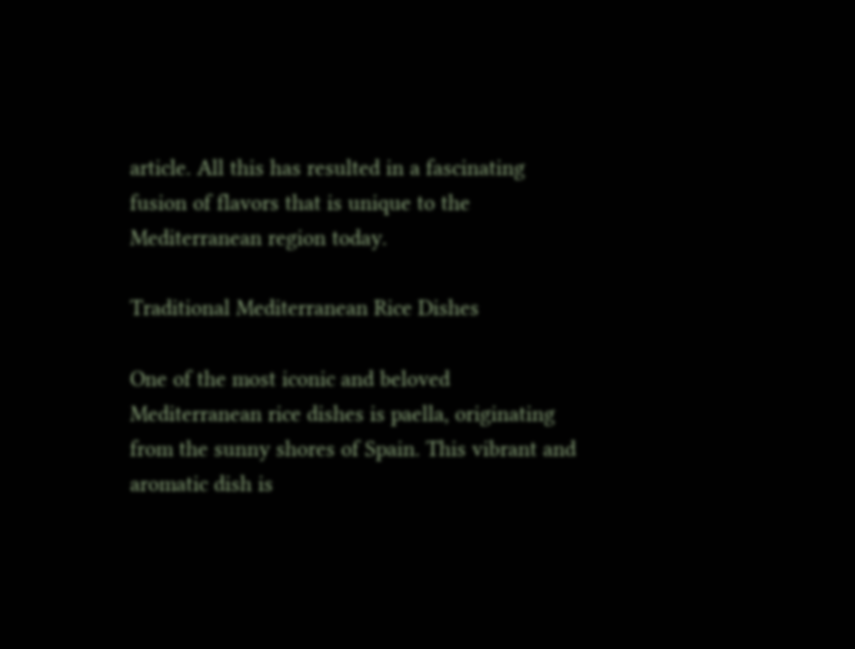article. All this has resulted in a fascinating fusion of flavors that is unique to the Mediterranean region today.

Traditional Mediterranean Rice Dishes

One of the most iconic and beloved Mediterranean rice dishes is paella, originating from the sunny shores of Spain. This vibrant and aromatic dish is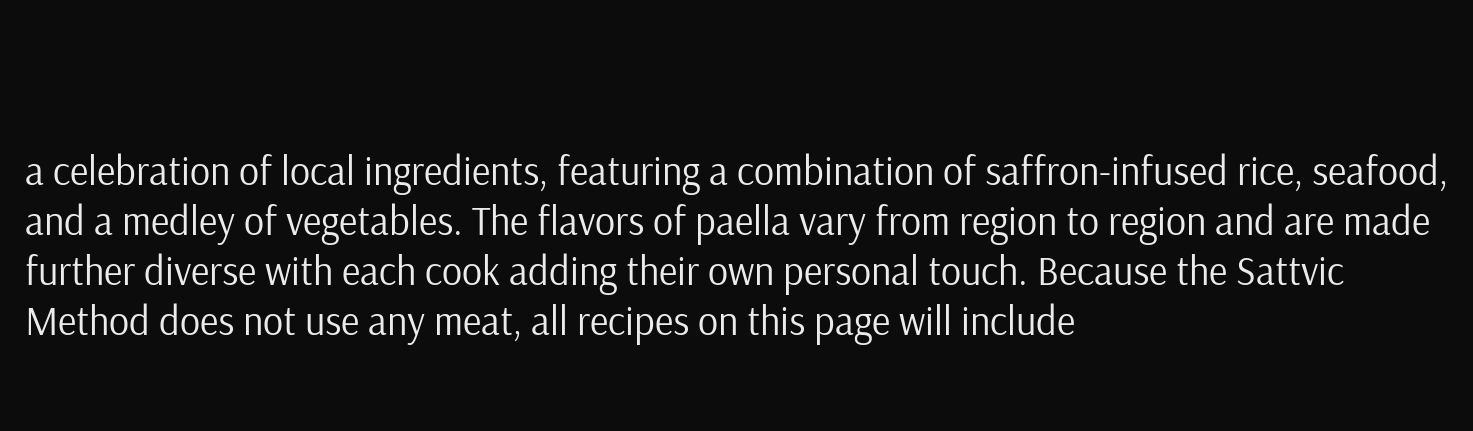a celebration of local ingredients, featuring a combination of saffron-infused rice, seafood, and a medley of vegetables. The flavors of paella vary from region to region and are made further diverse with each cook adding their own personal touch. Because the Sattvic Method does not use any meat, all recipes on this page will include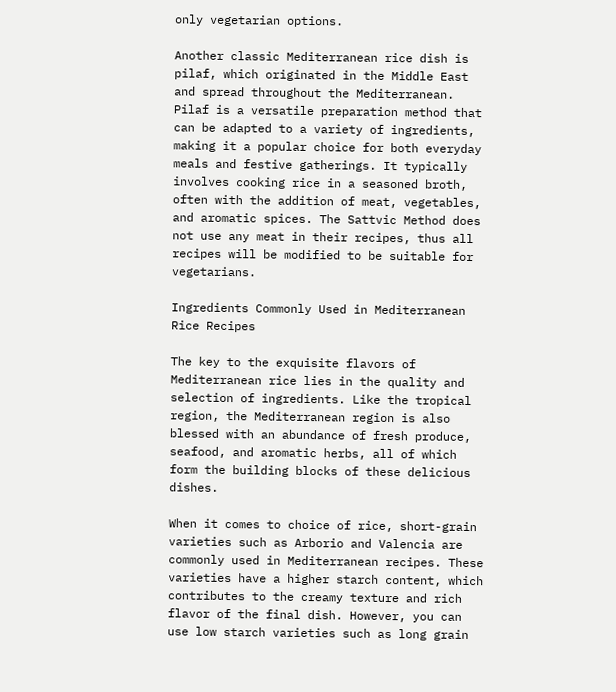only vegetarian options.

Another classic Mediterranean rice dish is pilaf, which originated in the Middle East and spread throughout the Mediterranean. Pilaf is a versatile preparation method that can be adapted to a variety of ingredients, making it a popular choice for both everyday meals and festive gatherings. It typically involves cooking rice in a seasoned broth, often with the addition of meat, vegetables, and aromatic spices. The Sattvic Method does not use any meat in their recipes, thus all recipes will be modified to be suitable for vegetarians.

Ingredients Commonly Used in Mediterranean Rice Recipes

The key to the exquisite flavors of Mediterranean rice lies in the quality and selection of ingredients. Like the tropical region, the Mediterranean region is also blessed with an abundance of fresh produce, seafood, and aromatic herbs, all of which form the building blocks of these delicious dishes.

When it comes to choice of rice, short-grain varieties such as Arborio and Valencia are commonly used in Mediterranean recipes. These varieties have a higher starch content, which contributes to the creamy texture and rich flavor of the final dish. However, you can use low starch varieties such as long grain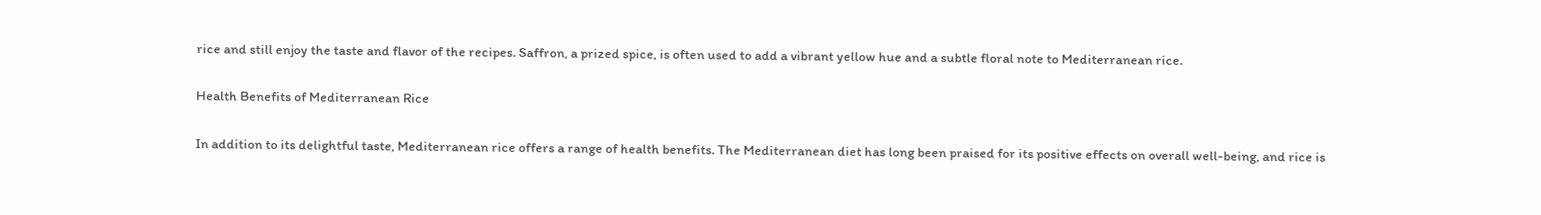rice and still enjoy the taste and flavor of the recipes. Saffron, a prized spice, is often used to add a vibrant yellow hue and a subtle floral note to Mediterranean rice.

Health Benefits of Mediterranean Rice

In addition to its delightful taste, Mediterranean rice offers a range of health benefits. The Mediterranean diet has long been praised for its positive effects on overall well-being, and rice is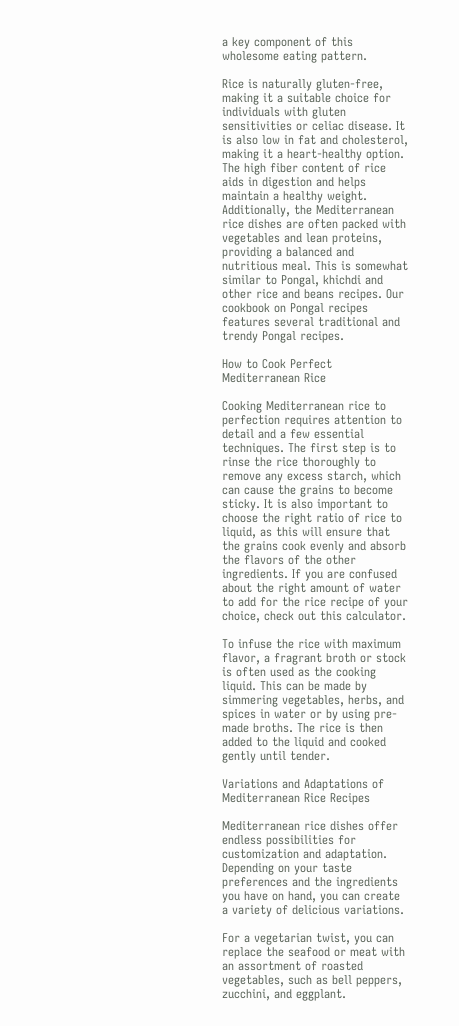a key component of this wholesome eating pattern.

Rice is naturally gluten-free, making it a suitable choice for individuals with gluten sensitivities or celiac disease. It is also low in fat and cholesterol, making it a heart-healthy option. The high fiber content of rice aids in digestion and helps maintain a healthy weight. Additionally, the Mediterranean rice dishes are often packed with vegetables and lean proteins, providing a balanced and nutritious meal. This is somewhat similar to Pongal, khichdi and other rice and beans recipes. Our cookbook on Pongal recipes features several traditional and trendy Pongal recipes.

How to Cook Perfect Mediterranean Rice

Cooking Mediterranean rice to perfection requires attention to detail and a few essential techniques. The first step is to rinse the rice thoroughly to remove any excess starch, which can cause the grains to become sticky. It is also important to choose the right ratio of rice to liquid, as this will ensure that the grains cook evenly and absorb the flavors of the other ingredients. If you are confused about the right amount of water to add for the rice recipe of your choice, check out this calculator.

To infuse the rice with maximum flavor, a fragrant broth or stock is often used as the cooking liquid. This can be made by simmering vegetables, herbs, and spices in water or by using pre-made broths. The rice is then added to the liquid and cooked gently until tender.

Variations and Adaptations of Mediterranean Rice Recipes

Mediterranean rice dishes offer endless possibilities for customization and adaptation. Depending on your taste preferences and the ingredients you have on hand, you can create a variety of delicious variations.

For a vegetarian twist, you can replace the seafood or meat with an assortment of roasted vegetables, such as bell peppers, zucchini, and eggplant.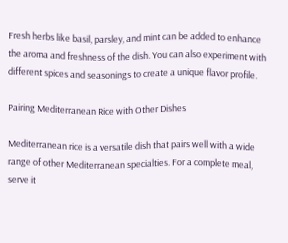Fresh herbs like basil, parsley, and mint can be added to enhance the aroma and freshness of the dish. You can also experiment with different spices and seasonings to create a unique flavor profile.

Pairing Mediterranean Rice with Other Dishes

Mediterranean rice is a versatile dish that pairs well with a wide range of other Mediterranean specialties. For a complete meal, serve it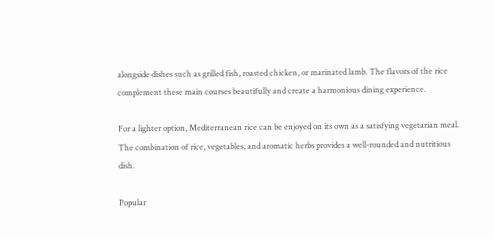alongside dishes such as grilled fish, roasted chicken, or marinated lamb. The flavors of the rice complement these main courses beautifully and create a harmonious dining experience.

For a lighter option, Mediterranean rice can be enjoyed on its own as a satisfying vegetarian meal. The combination of rice, vegetables, and aromatic herbs provides a well-rounded and nutritious dish.

Popular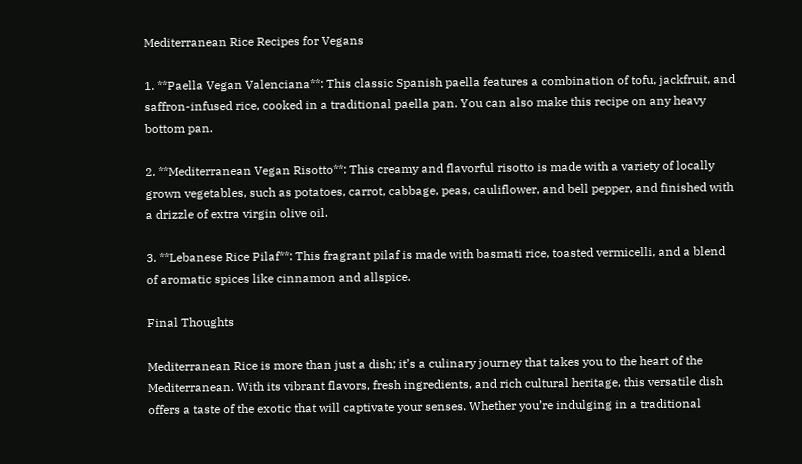Mediterranean Rice Recipes for Vegans

1. **Paella Vegan Valenciana**: This classic Spanish paella features a combination of tofu, jackfruit, and saffron-infused rice, cooked in a traditional paella pan. You can also make this recipe on any heavy bottom pan.

2. **Mediterranean Vegan Risotto**: This creamy and flavorful risotto is made with a variety of locally grown vegetables, such as potatoes, carrot, cabbage, peas, cauliflower, and bell pepper, and finished with a drizzle of extra virgin olive oil.

3. **Lebanese Rice Pilaf**: This fragrant pilaf is made with basmati rice, toasted vermicelli, and a blend of aromatic spices like cinnamon and allspice.

Final Thoughts

Mediterranean Rice is more than just a dish; it’s a culinary journey that takes you to the heart of the Mediterranean. With its vibrant flavors, fresh ingredients, and rich cultural heritage, this versatile dish offers a taste of the exotic that will captivate your senses. Whether you’re indulging in a traditional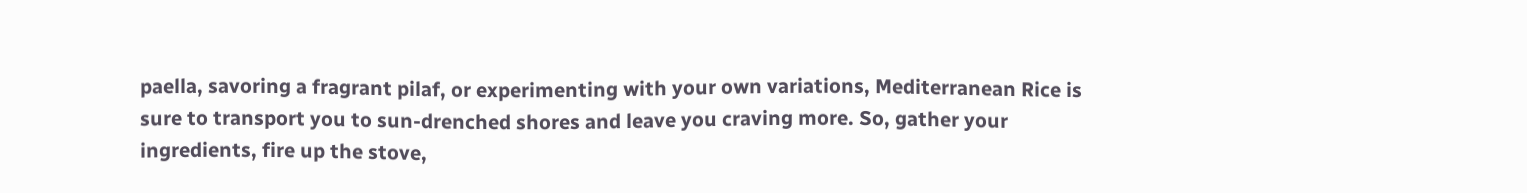paella, savoring a fragrant pilaf, or experimenting with your own variations, Mediterranean Rice is sure to transport you to sun-drenched shores and leave you craving more. So, gather your ingredients, fire up the stove,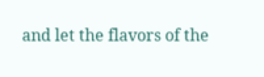and let the flavors of the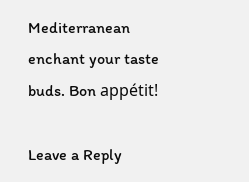Mediterranean enchant your taste buds. Bon appétit!

Leave a Reply